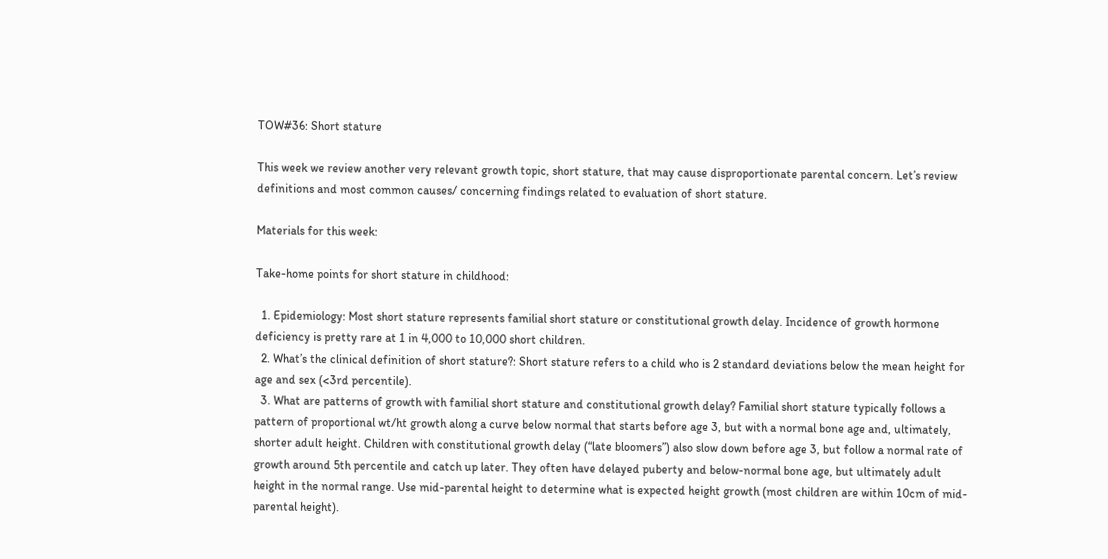TOW#36: Short stature

This week we review another very relevant growth topic, short stature, that may cause disproportionate parental concern. Let’s review definitions and most common causes/ concerning findings related to evaluation of short stature.

Materials for this week:

Take-home points for short stature in childhood:

  1. Epidemiology: Most short stature represents familial short stature or constitutional growth delay. Incidence of growth hormone deficiency is pretty rare at 1 in 4,000 to 10,000 short children.
  2. What’s the clinical definition of short stature?: Short stature refers to a child who is 2 standard deviations below the mean height for age and sex (<3rd percentile).
  3. What are patterns of growth with familial short stature and constitutional growth delay? Familial short stature typically follows a pattern of proportional wt/ht growth along a curve below normal that starts before age 3, but with a normal bone age and, ultimately, shorter adult height. Children with constitutional growth delay (“late bloomers”) also slow down before age 3, but follow a normal rate of growth around 5th percentile and catch up later. They often have delayed puberty and below-normal bone age, but ultimately adult height in the normal range. Use mid-parental height to determine what is expected height growth (most children are within 10cm of mid-parental height).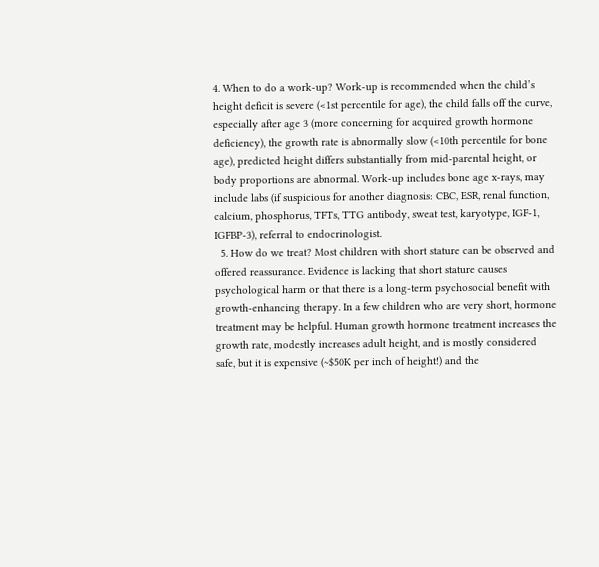4. When to do a work-up? Work-up is recommended when the child’s height deficit is severe (<1st percentile for age), the child falls off the curve, especially after age 3 (more concerning for acquired growth hormone deficiency), the growth rate is abnormally slow (<10th percentile for bone age), predicted height differs substantially from mid-parental height, or body proportions are abnormal. Work-up includes bone age x-rays, may include labs (if suspicious for another diagnosis: CBC, ESR, renal function, calcium, phosphorus, TFTs, TTG antibody, sweat test, karyotype, IGF-1, IGFBP-3), referral to endocrinologist.
  5. How do we treat? Most children with short stature can be observed and offered reassurance. Evidence is lacking that short stature causes psychological harm or that there is a long-term psychosocial benefit with growth-enhancing therapy. In a few children who are very short, hormone treatment may be helpful. Human growth hormone treatment increases the growth rate, modestly increases adult height, and is mostly considered safe, but it is expensive (~$50K per inch of height!) and the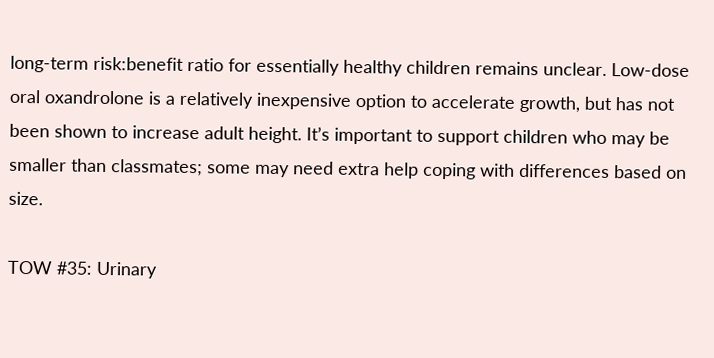long-term risk:benefit ratio for essentially healthy children remains unclear. Low-dose oral oxandrolone is a relatively inexpensive option to accelerate growth, but has not been shown to increase adult height. It’s important to support children who may be smaller than classmates; some may need extra help coping with differences based on size.

TOW #35: Urinary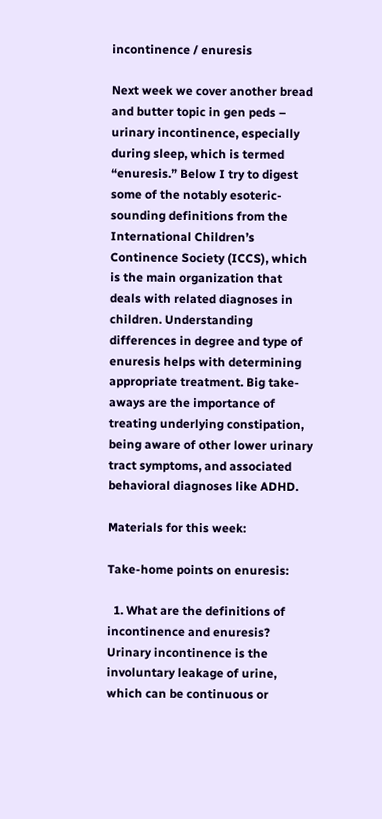incontinence / enuresis

Next week we cover another bread and butter topic in gen peds – urinary incontinence, especially during sleep, which is termed “enuresis.” Below I try to digest some of the notably esoteric-sounding definitions from the International Children’s Continence Society (ICCS), which is the main organization that deals with related diagnoses in children. Understanding differences in degree and type of enuresis helps with determining appropriate treatment. Big take-aways are the importance of treating underlying constipation, being aware of other lower urinary tract symptoms, and associated behavioral diagnoses like ADHD.

Materials for this week:

Take-home points on enuresis:

  1. What are the definitions of incontinence and enuresis? Urinary incontinence is the involuntary leakage of urine, which can be continuous or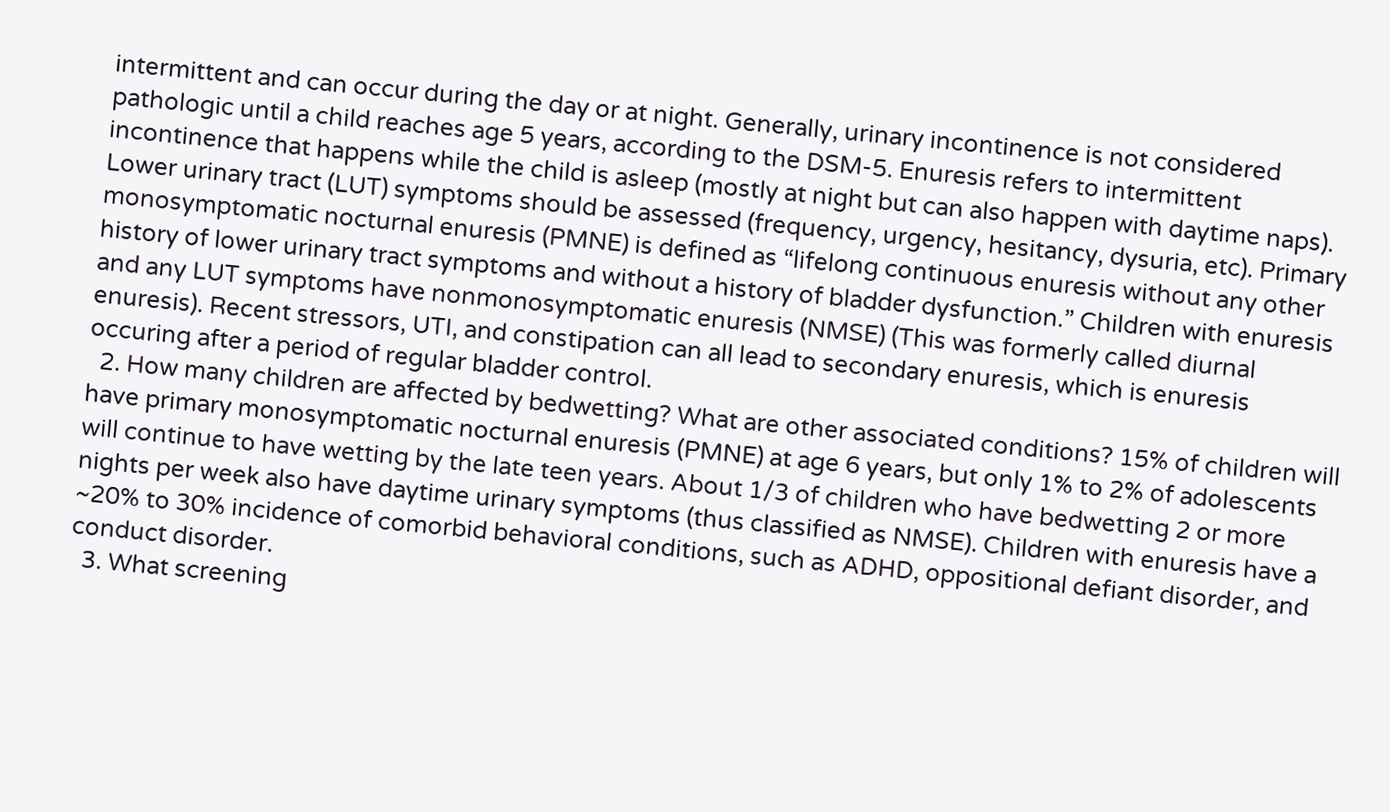intermittent and can occur during the day or at night. Generally, urinary incontinence is not considered pathologic until a child reaches age 5 years, according to the DSM-5. Enuresis refers to intermittent incontinence that happens while the child is asleep (mostly at night but can also happen with daytime naps). Lower urinary tract (LUT) symptoms should be assessed (frequency, urgency, hesitancy, dysuria, etc). Primary monosymptomatic nocturnal enuresis (PMNE) is defined as “lifelong continuous enuresis without any other history of lower urinary tract symptoms and without a history of bladder dysfunction.” Children with enuresis and any LUT symptoms have nonmonosymptomatic enuresis (NMSE) (This was formerly called diurnal enuresis). Recent stressors, UTI, and constipation can all lead to secondary enuresis, which is enuresis occuring after a period of regular bladder control.
  2. How many children are affected by bedwetting? What are other associated conditions? 15% of children will have primary monosymptomatic nocturnal enuresis (PMNE) at age 6 years, but only 1% to 2% of adolescents will continue to have wetting by the late teen years. About 1/3 of children who have bedwetting 2 or more nights per week also have daytime urinary symptoms (thus classified as NMSE). Children with enuresis have a ~20% to 30% incidence of comorbid behavioral conditions, such as ADHD, oppositional defiant disorder, and conduct disorder.
  3. What screening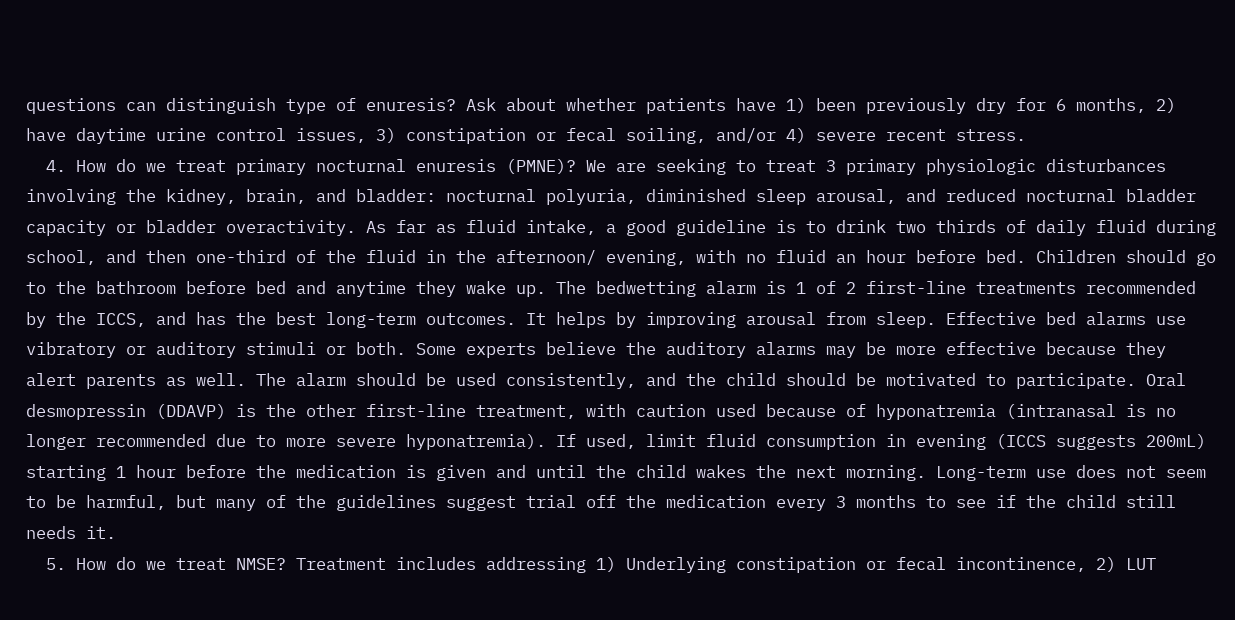questions can distinguish type of enuresis? Ask about whether patients have 1) been previously dry for 6 months, 2) have daytime urine control issues, 3) constipation or fecal soiling, and/or 4) severe recent stress.
  4. How do we treat primary nocturnal enuresis (PMNE)? We are seeking to treat 3 primary physiologic disturbances involving the kidney, brain, and bladder: nocturnal polyuria, diminished sleep arousal, and reduced nocturnal bladder capacity or bladder overactivity. As far as fluid intake, a good guideline is to drink two thirds of daily fluid during school, and then one-third of the fluid in the afternoon/ evening, with no fluid an hour before bed. Children should go to the bathroom before bed and anytime they wake up. The bedwetting alarm is 1 of 2 first-line treatments recommended by the ICCS, and has the best long-term outcomes. It helps by improving arousal from sleep. Effective bed alarms use vibratory or auditory stimuli or both. Some experts believe the auditory alarms may be more effective because they alert parents as well. The alarm should be used consistently, and the child should be motivated to participate. Oral desmopressin (DDAVP) is the other first-line treatment, with caution used because of hyponatremia (intranasal is no longer recommended due to more severe hyponatremia). If used, limit fluid consumption in evening (ICCS suggests 200mL) starting 1 hour before the medication is given and until the child wakes the next morning. Long-term use does not seem to be harmful, but many of the guidelines suggest trial off the medication every 3 months to see if the child still needs it.
  5. How do we treat NMSE? Treatment includes addressing 1) Underlying constipation or fecal incontinence, 2) LUT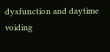dysfunction and daytime voiding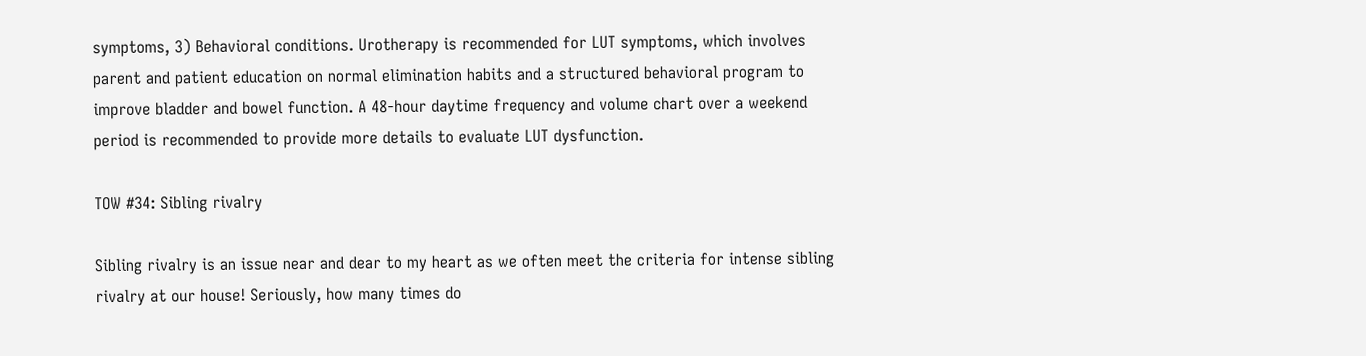symptoms, 3) Behavioral conditions. Urotherapy is recommended for LUT symptoms, which involves parent and patient education on normal elimination habits and a structured behavioral program to improve bladder and bowel function. A 48-hour daytime frequency and volume chart over a weekend period is recommended to provide more details to evaluate LUT dysfunction.

TOW #34: Sibling rivalry

Sibling rivalry is an issue near and dear to my heart as we often meet the criteria for intense sibling rivalry at our house! Seriously, how many times do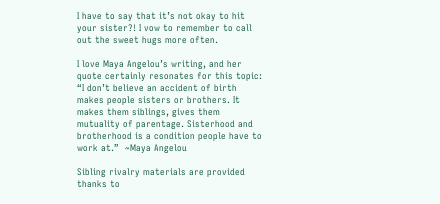I have to say that it’s not okay to hit your sister?! I vow to remember to call out the sweet hugs more often.

I love Maya Angelou’s writing, and her quote certainly resonates for this topic: “I don’t believe an accident of birth makes people sisters or brothers. It makes them siblings, gives them mutuality of parentage. Sisterhood and brotherhood is a condition people have to work at.”  ~Maya Angelou

Sibling rivalry materials are provided thanks to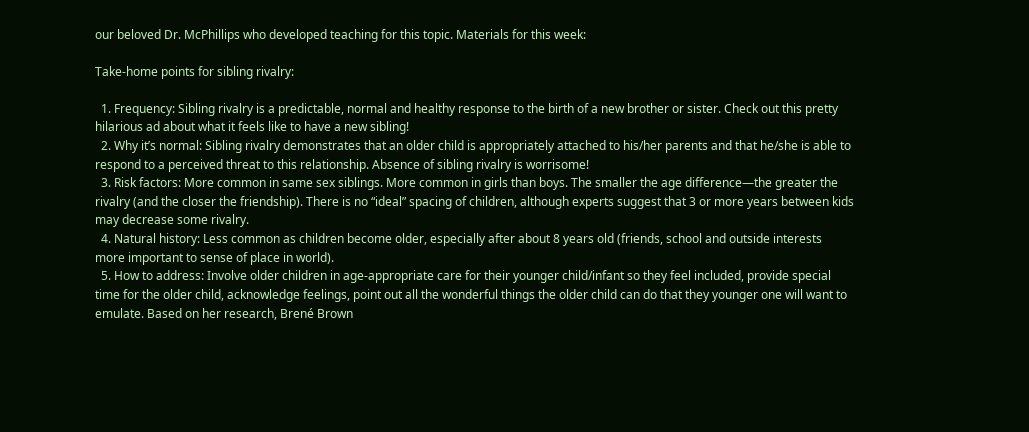our beloved Dr. McPhillips who developed teaching for this topic. Materials for this week:

Take-home points for sibling rivalry:

  1. Frequency: Sibling rivalry is a predictable, normal and healthy response to the birth of a new brother or sister. Check out this pretty hilarious ad about what it feels like to have a new sibling!
  2. Why it’s normal: Sibling rivalry demonstrates that an older child is appropriately attached to his/her parents and that he/she is able to respond to a perceived threat to this relationship. Absence of sibling rivalry is worrisome!
  3. Risk factors: More common in same sex siblings. More common in girls than boys. The smaller the age difference—the greater the rivalry (and the closer the friendship). There is no “ideal” spacing of children, although experts suggest that 3 or more years between kids may decrease some rivalry.
  4. Natural history: Less common as children become older, especially after about 8 years old (friends, school and outside interests more important to sense of place in world).
  5. How to address: Involve older children in age-appropriate care for their younger child/infant so they feel included, provide special time for the older child, acknowledge feelings, point out all the wonderful things the older child can do that they younger one will want to emulate. Based on her research, Brené Brown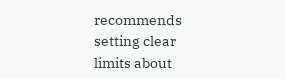recommends setting clear limits about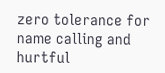zero tolerance for name calling and hurtful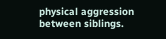physical aggression between siblings.